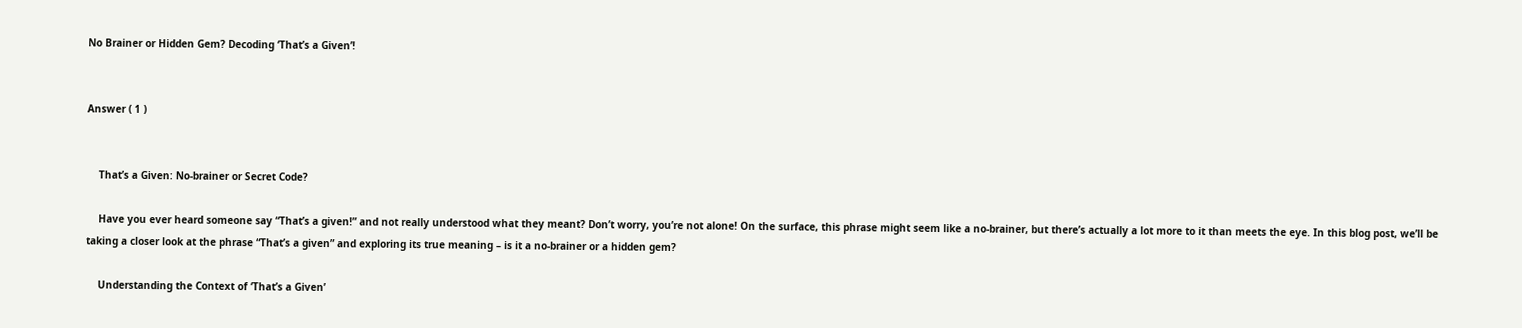No Brainer or Hidden Gem? Decoding ‘That’s a Given’!


Answer ( 1 )


    That’s a Given: No-brainer or Secret Code?

    Have you ever heard someone say “That’s a given!” and not really understood what they meant? Don’t worry, you’re not alone! On the surface, this phrase might seem like a no-brainer, but there’s actually a lot more to it than meets the eye. In this blog post, we’ll be taking a closer look at the phrase “That’s a given” and exploring its true meaning – is it a no-brainer or a hidden gem?

    Understanding the Context of ‘That’s a Given’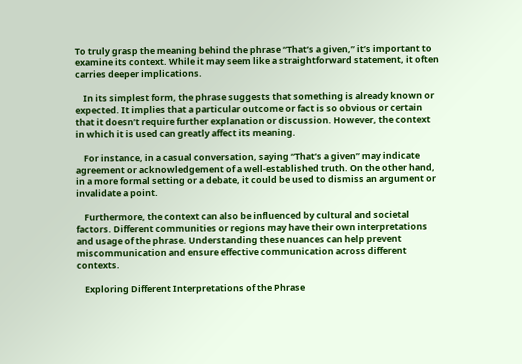To truly grasp the meaning behind the phrase “That’s a given,” it’s important to examine its context. While it may seem like a straightforward statement, it often carries deeper implications.

    In its simplest form, the phrase suggests that something is already known or expected. It implies that a particular outcome or fact is so obvious or certain that it doesn’t require further explanation or discussion. However, the context in which it is used can greatly affect its meaning.

    For instance, in a casual conversation, saying “That’s a given” may indicate agreement or acknowledgement of a well-established truth. On the other hand, in a more formal setting or a debate, it could be used to dismiss an argument or invalidate a point.

    Furthermore, the context can also be influenced by cultural and societal factors. Different communities or regions may have their own interpretations and usage of the phrase. Understanding these nuances can help prevent miscommunication and ensure effective communication across different contexts.

    Exploring Different Interpretations of the Phrase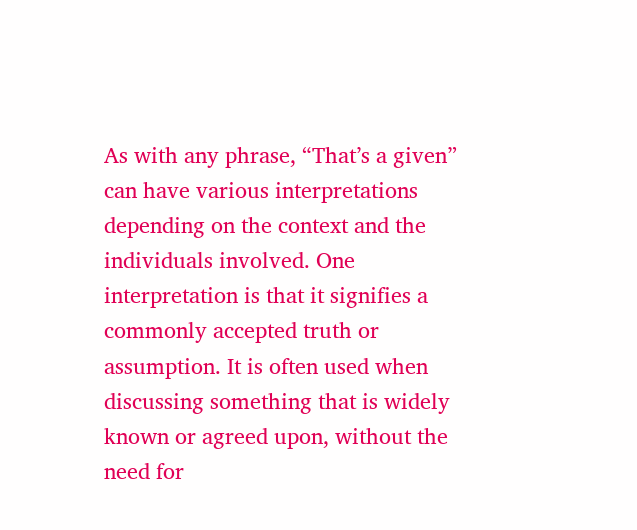As with any phrase, “That’s a given” can have various interpretations depending on the context and the individuals involved. One interpretation is that it signifies a commonly accepted truth or assumption. It is often used when discussing something that is widely known or agreed upon, without the need for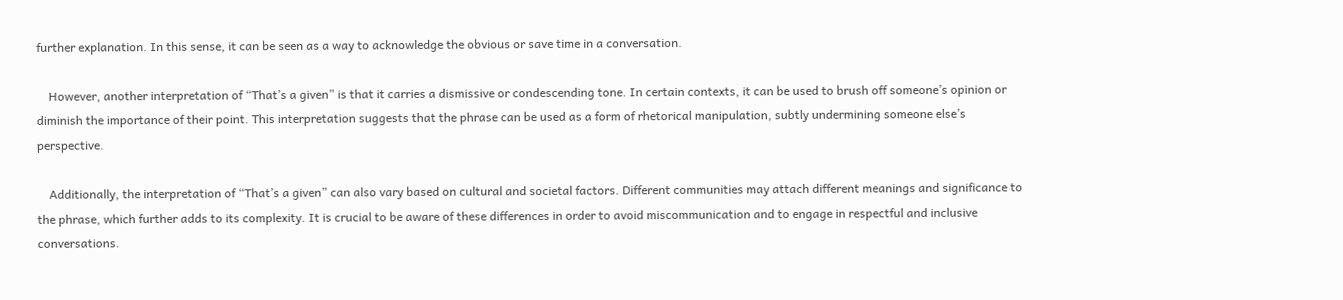further explanation. In this sense, it can be seen as a way to acknowledge the obvious or save time in a conversation.

    However, another interpretation of “That’s a given” is that it carries a dismissive or condescending tone. In certain contexts, it can be used to brush off someone’s opinion or diminish the importance of their point. This interpretation suggests that the phrase can be used as a form of rhetorical manipulation, subtly undermining someone else’s perspective.

    Additionally, the interpretation of “That’s a given” can also vary based on cultural and societal factors. Different communities may attach different meanings and significance to the phrase, which further adds to its complexity. It is crucial to be aware of these differences in order to avoid miscommunication and to engage in respectful and inclusive conversations.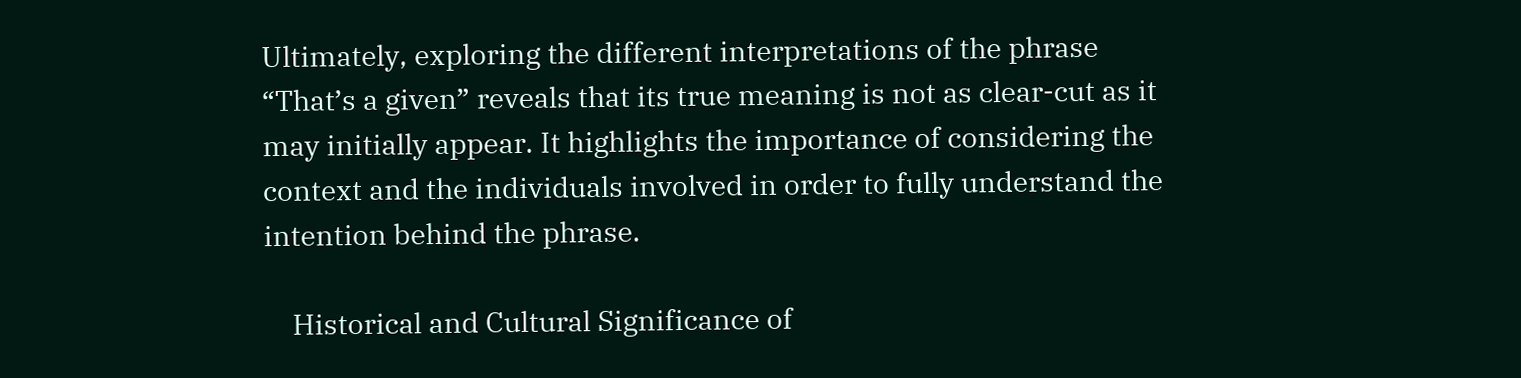Ultimately, exploring the different interpretations of the phrase “That’s a given” reveals that its true meaning is not as clear-cut as it may initially appear. It highlights the importance of considering the context and the individuals involved in order to fully understand the intention behind the phrase.

    Historical and Cultural Significance of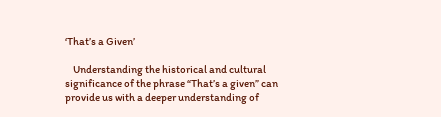‘That’s a Given’

    Understanding the historical and cultural significance of the phrase “That’s a given” can provide us with a deeper understanding of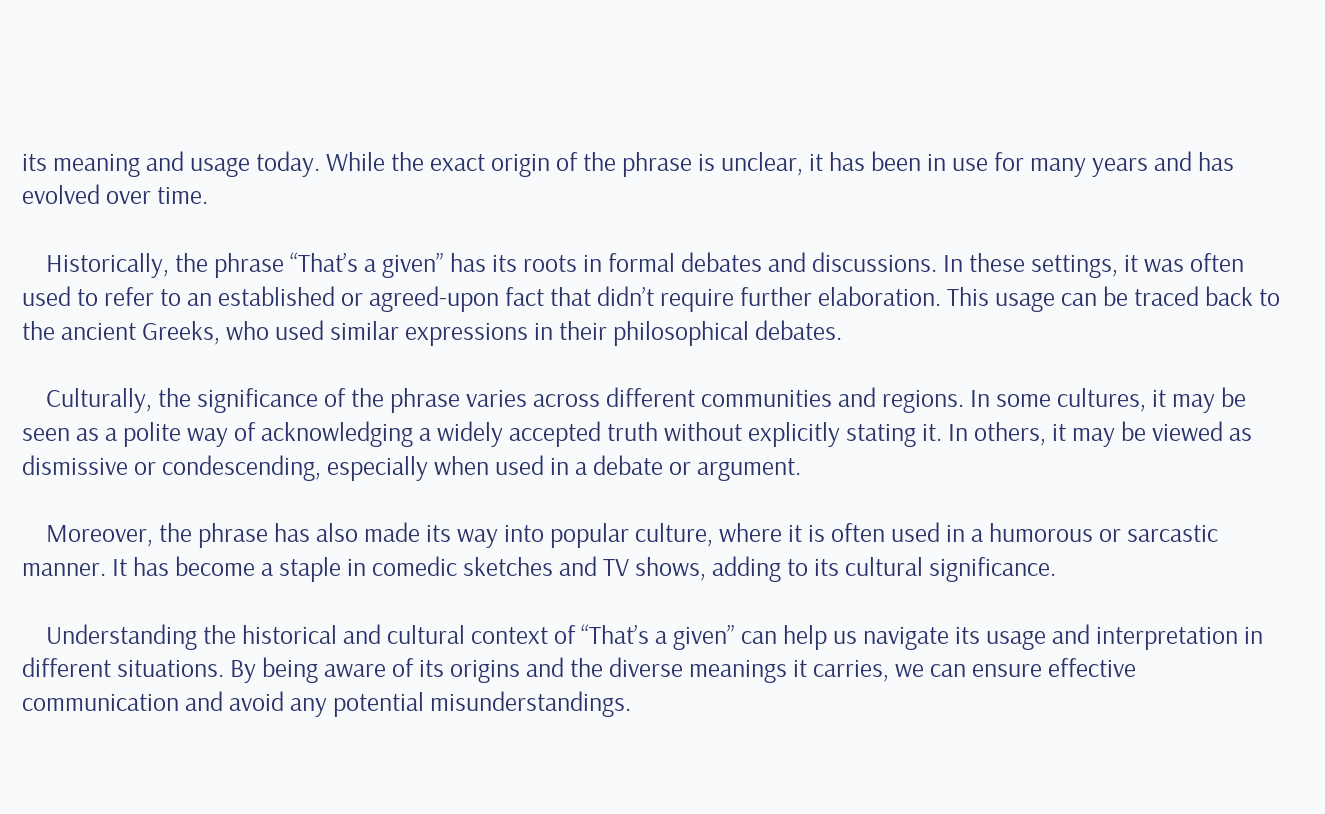its meaning and usage today. While the exact origin of the phrase is unclear, it has been in use for many years and has evolved over time.

    Historically, the phrase “That’s a given” has its roots in formal debates and discussions. In these settings, it was often used to refer to an established or agreed-upon fact that didn’t require further elaboration. This usage can be traced back to the ancient Greeks, who used similar expressions in their philosophical debates.

    Culturally, the significance of the phrase varies across different communities and regions. In some cultures, it may be seen as a polite way of acknowledging a widely accepted truth without explicitly stating it. In others, it may be viewed as dismissive or condescending, especially when used in a debate or argument.

    Moreover, the phrase has also made its way into popular culture, where it is often used in a humorous or sarcastic manner. It has become a staple in comedic sketches and TV shows, adding to its cultural significance.

    Understanding the historical and cultural context of “That’s a given” can help us navigate its usage and interpretation in different situations. By being aware of its origins and the diverse meanings it carries, we can ensure effective communication and avoid any potential misunderstandings.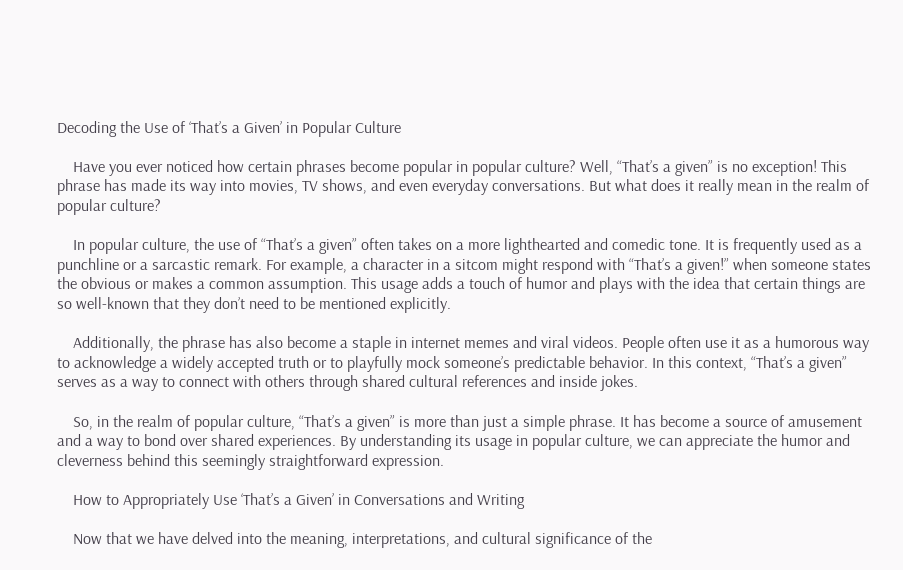Decoding the Use of ‘That’s a Given’ in Popular Culture

    Have you ever noticed how certain phrases become popular in popular culture? Well, “That’s a given” is no exception! This phrase has made its way into movies, TV shows, and even everyday conversations. But what does it really mean in the realm of popular culture?

    In popular culture, the use of “That’s a given” often takes on a more lighthearted and comedic tone. It is frequently used as a punchline or a sarcastic remark. For example, a character in a sitcom might respond with “That’s a given!” when someone states the obvious or makes a common assumption. This usage adds a touch of humor and plays with the idea that certain things are so well-known that they don’t need to be mentioned explicitly.

    Additionally, the phrase has also become a staple in internet memes and viral videos. People often use it as a humorous way to acknowledge a widely accepted truth or to playfully mock someone’s predictable behavior. In this context, “That’s a given” serves as a way to connect with others through shared cultural references and inside jokes.

    So, in the realm of popular culture, “That’s a given” is more than just a simple phrase. It has become a source of amusement and a way to bond over shared experiences. By understanding its usage in popular culture, we can appreciate the humor and cleverness behind this seemingly straightforward expression.

    How to Appropriately Use ‘That’s a Given’ in Conversations and Writing

    Now that we have delved into the meaning, interpretations, and cultural significance of the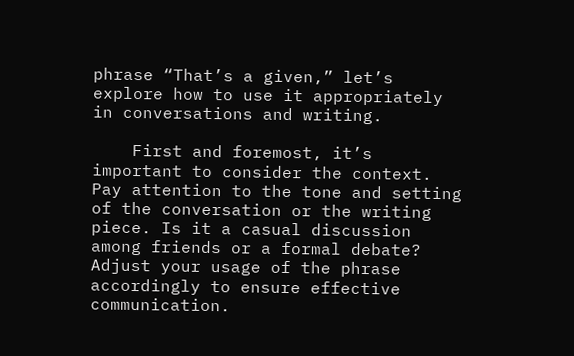phrase “That’s a given,” let’s explore how to use it appropriately in conversations and writing.

    First and foremost, it’s important to consider the context. Pay attention to the tone and setting of the conversation or the writing piece. Is it a casual discussion among friends or a formal debate? Adjust your usage of the phrase accordingly to ensure effective communication.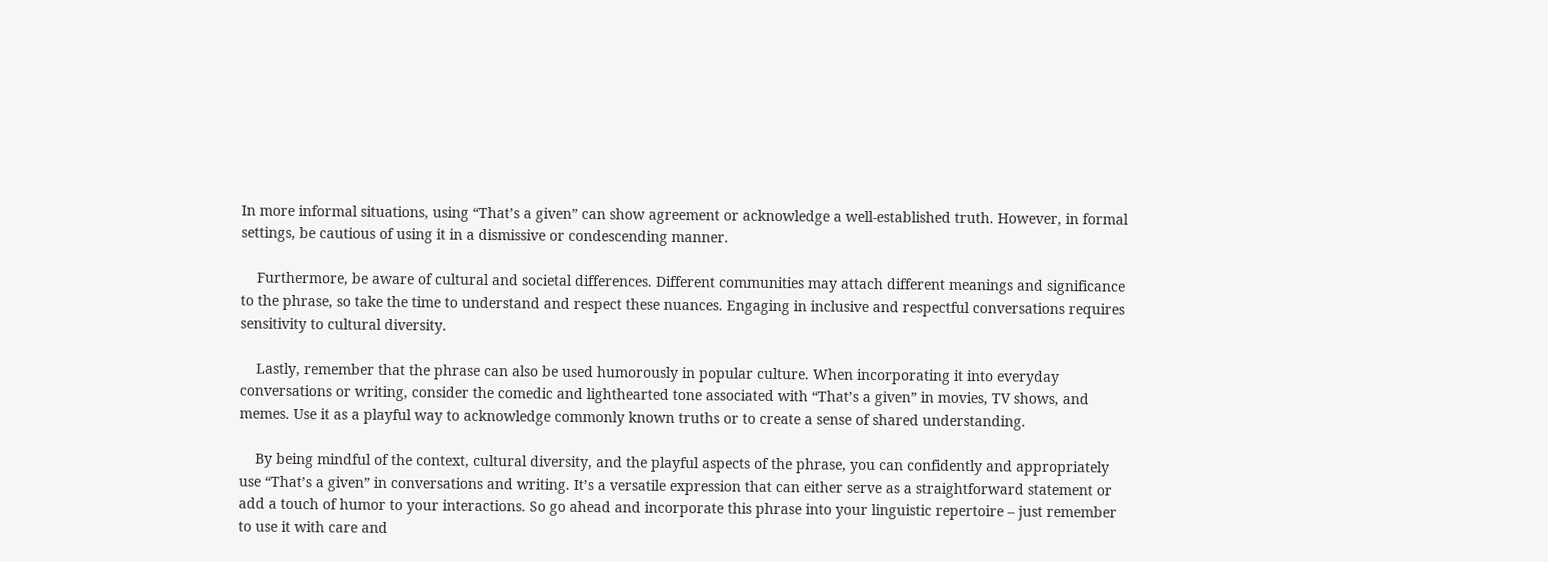In more informal situations, using “That’s a given” can show agreement or acknowledge a well-established truth. However, in formal settings, be cautious of using it in a dismissive or condescending manner.

    Furthermore, be aware of cultural and societal differences. Different communities may attach different meanings and significance to the phrase, so take the time to understand and respect these nuances. Engaging in inclusive and respectful conversations requires sensitivity to cultural diversity.

    Lastly, remember that the phrase can also be used humorously in popular culture. When incorporating it into everyday conversations or writing, consider the comedic and lighthearted tone associated with “That’s a given” in movies, TV shows, and memes. Use it as a playful way to acknowledge commonly known truths or to create a sense of shared understanding.

    By being mindful of the context, cultural diversity, and the playful aspects of the phrase, you can confidently and appropriately use “That’s a given” in conversations and writing. It’s a versatile expression that can either serve as a straightforward statement or add a touch of humor to your interactions. So go ahead and incorporate this phrase into your linguistic repertoire – just remember to use it with care and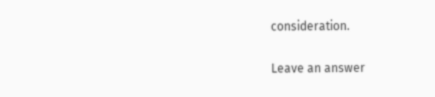consideration.

Leave an answer